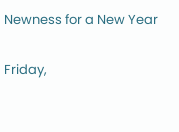Newness for a New Year

Friday,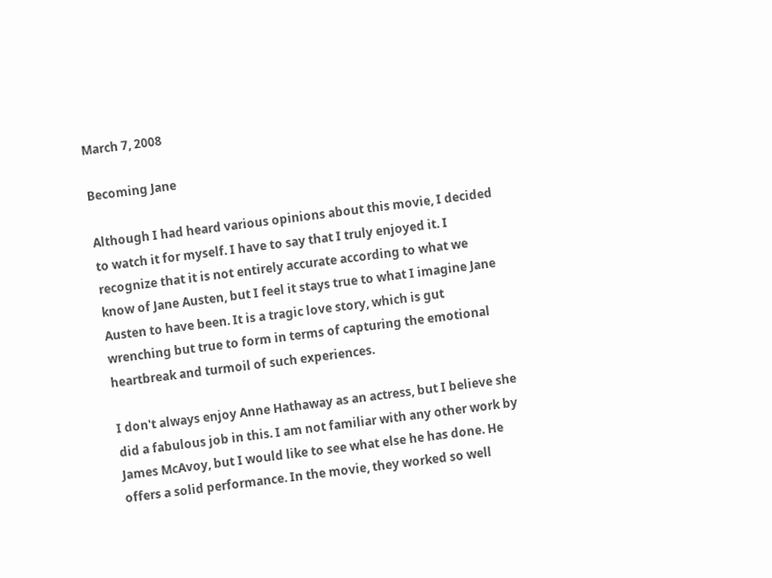March 7, 2008

Becoming Jane

Although I had heard various opinions about this movie, I decided to watch it for myself. I have to say that I truly enjoyed it. I recognize that it is not entirely accurate according to what we know of Jane Austen, but I feel it stays true to what I imagine Jane Austen to have been. It is a tragic love story, which is gut wrenching but true to form in terms of capturing the emotional heartbreak and turmoil of such experiences.

I don't always enjoy Anne Hathaway as an actress, but I believe she did a fabulous job in this. I am not familiar with any other work by James McAvoy, but I would like to see what else he has done. He offers a solid performance. In the movie, they worked so well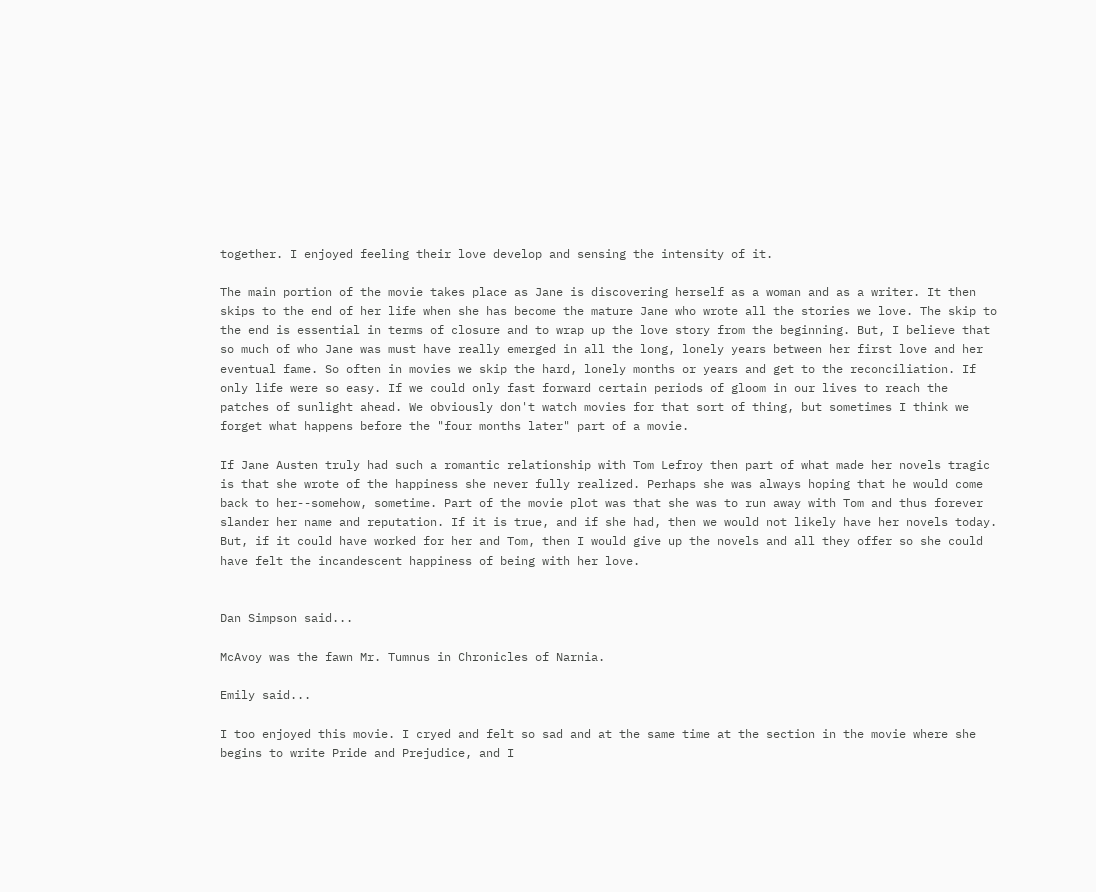together. I enjoyed feeling their love develop and sensing the intensity of it.

The main portion of the movie takes place as Jane is discovering herself as a woman and as a writer. It then skips to the end of her life when she has become the mature Jane who wrote all the stories we love. The skip to the end is essential in terms of closure and to wrap up the love story from the beginning. But, I believe that so much of who Jane was must have really emerged in all the long, lonely years between her first love and her eventual fame. So often in movies we skip the hard, lonely months or years and get to the reconciliation. If only life were so easy. If we could only fast forward certain periods of gloom in our lives to reach the patches of sunlight ahead. We obviously don't watch movies for that sort of thing, but sometimes I think we forget what happens before the "four months later" part of a movie.

If Jane Austen truly had such a romantic relationship with Tom Lefroy then part of what made her novels tragic is that she wrote of the happiness she never fully realized. Perhaps she was always hoping that he would come back to her--somehow, sometime. Part of the movie plot was that she was to run away with Tom and thus forever slander her name and reputation. If it is true, and if she had, then we would not likely have her novels today. But, if it could have worked for her and Tom, then I would give up the novels and all they offer so she could have felt the incandescent happiness of being with her love.


Dan Simpson said...

McAvoy was the fawn Mr. Tumnus in Chronicles of Narnia.

Emily said...

I too enjoyed this movie. I cryed and felt so sad and at the same time at the section in the movie where she begins to write Pride and Prejudice, and I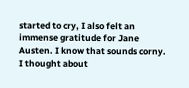started to cry, I also felt an immense gratitude for Jane Austen. I know that sounds corny. I thought about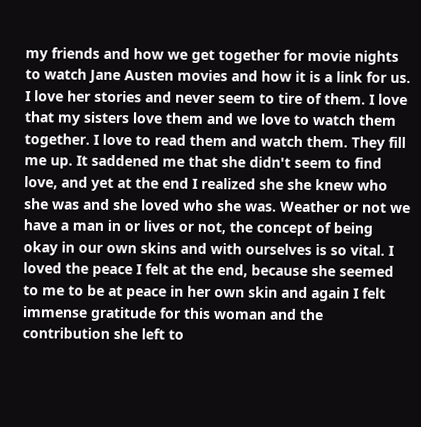my friends and how we get together for movie nights to watch Jane Austen movies and how it is a link for us. I love her stories and never seem to tire of them. I love that my sisters love them and we love to watch them together. I love to read them and watch them. They fill me up. It saddened me that she didn't seem to find love, and yet at the end I realized she she knew who she was and she loved who she was. Weather or not we have a man in or lives or not, the concept of being okay in our own skins and with ourselves is so vital. I loved the peace I felt at the end, because she seemed to me to be at peace in her own skin and again I felt immense gratitude for this woman and the contribution she left to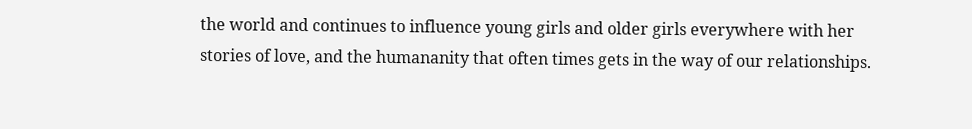the world and continues to influence young girls and older girls everywhere with her stories of love, and the humananity that often times gets in the way of our relationships.